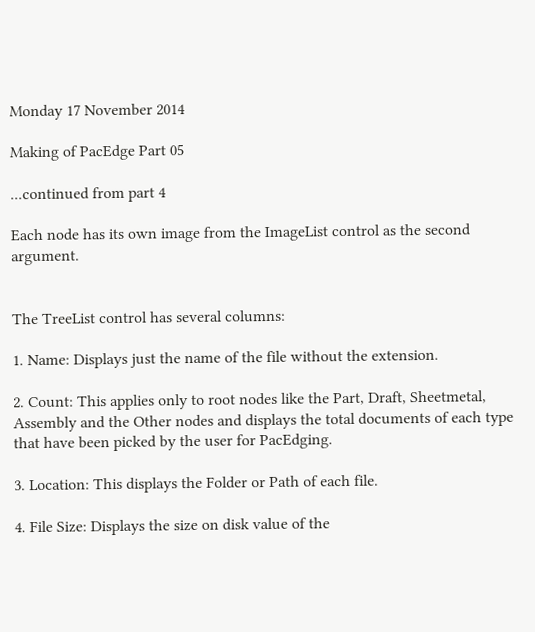Monday 17 November 2014

Making of PacEdge Part 05

...continued from part 4

Each node has its own image from the ImageList control as the second argument.


The TreeList control has several columns:

1. Name: Displays just the name of the file without the extension.

2. Count: This applies only to root nodes like the Part, Draft, Sheetmetal, Assembly and the Other nodes and displays the total documents of each type that have been picked by the user for PacEdging.

3. Location: This displays the Folder or Path of each file.

4. File Size: Displays the size on disk value of the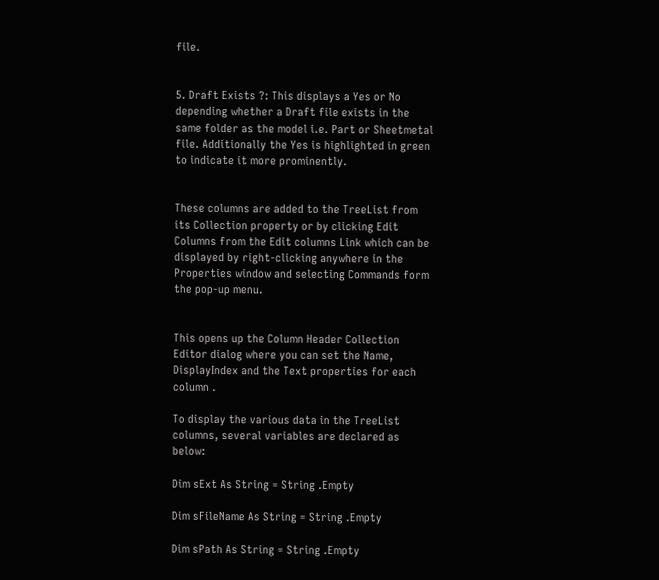file.


5. Draft Exists ?: This displays a Yes or No depending whether a Draft file exists in the same folder as the model i.e. Part or Sheetmetal file. Additionally the Yes is highlighted in green to indicate it more prominently.


These columns are added to the TreeList from its Collection property or by clicking Edit Columns from the Edit columns Link which can be displayed by right-clicking anywhere in the Properties window and selecting Commands form the pop-up menu.


This opens up the Column Header Collection Editor dialog where you can set the Name, DisplayIndex and the Text properties for each column .

To display the various data in the TreeList columns, several variables are declared as below:

Dim sExt As String = String .Empty

Dim sFileName As String = String .Empty

Dim sPath As String = String .Empty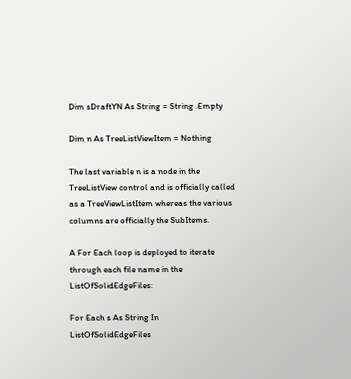Dim sDraftYN As String = String .Empty

Dim n As TreeListViewItem = Nothing

The last variable n is a node in the TreeListView control and is officially called as a TreeViewListItem whereas the various columns are officially the SubItems.

A For Each loop is deployed to iterate through each file name in the ListOfSolidEdgeFiles:

For Each s As String In ListOfSolidEdgeFiles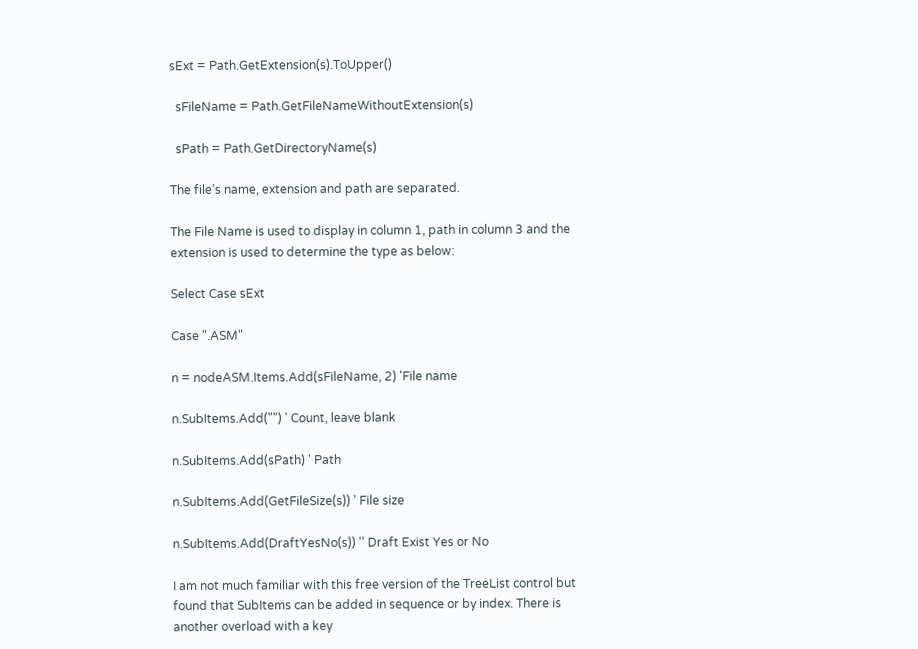sExt = Path.GetExtension(s).ToUpper()

  sFileName = Path.GetFileNameWithoutExtension(s)

  sPath = Path.GetDirectoryName(s)

The file’s name, extension and path are separated.

The File Name is used to display in column 1, path in column 3 and the extension is used to determine the type as below:

Select Case sExt

Case ".ASM"

n = nodeASM.Items.Add(sFileName, 2) 'File name

n.SubItems.Add("") ' Count, leave blank

n.SubItems.Add(sPath) ' Path

n.SubItems.Add(GetFileSize(s)) ' File size

n.SubItems.Add(DraftYesNo(s)) '' Draft Exist Yes or No

I am not much familiar with this free version of the TreeList control but found that SubItems can be added in sequence or by index. There is another overload with a key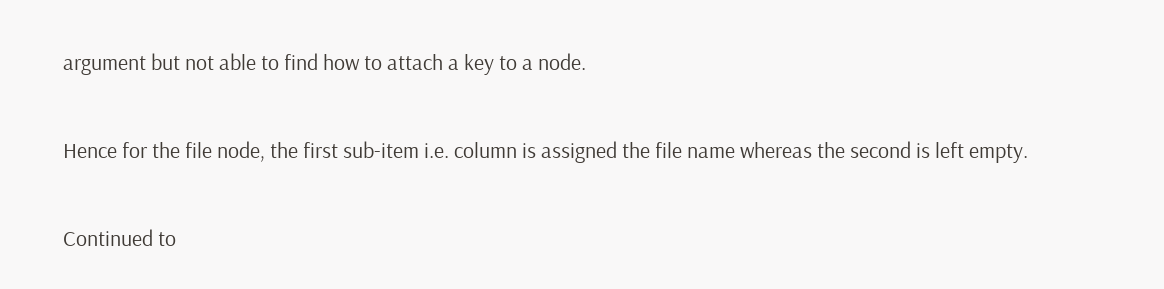argument but not able to find how to attach a key to a node.

Hence for the file node, the first sub-item i.e. column is assigned the file name whereas the second is left empty.

Continued to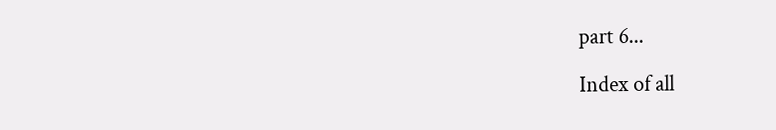part 6...

Index of all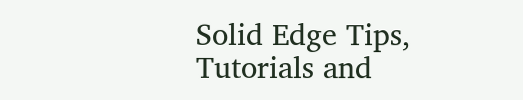Solid Edge Tips, Tutorials and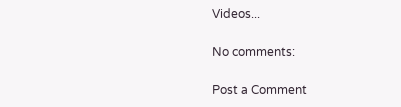Videos...

No comments:

Post a Comment